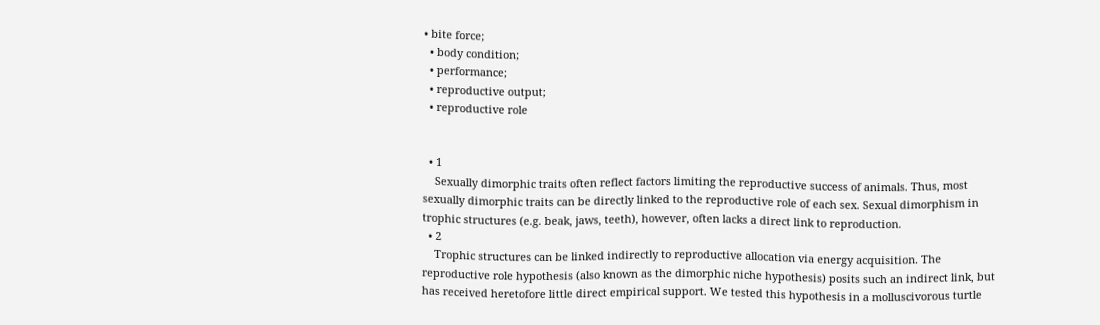• bite force;
  • body condition;
  • performance;
  • reproductive output;
  • reproductive role


  • 1
    Sexually dimorphic traits often reflect factors limiting the reproductive success of animals. Thus, most sexually dimorphic traits can be directly linked to the reproductive role of each sex. Sexual dimorphism in trophic structures (e.g. beak, jaws, teeth), however, often lacks a direct link to reproduction.
  • 2
    Trophic structures can be linked indirectly to reproductive allocation via energy acquisition. The reproductive role hypothesis (also known as the dimorphic niche hypothesis) posits such an indirect link, but has received heretofore little direct empirical support. We tested this hypothesis in a molluscivorous turtle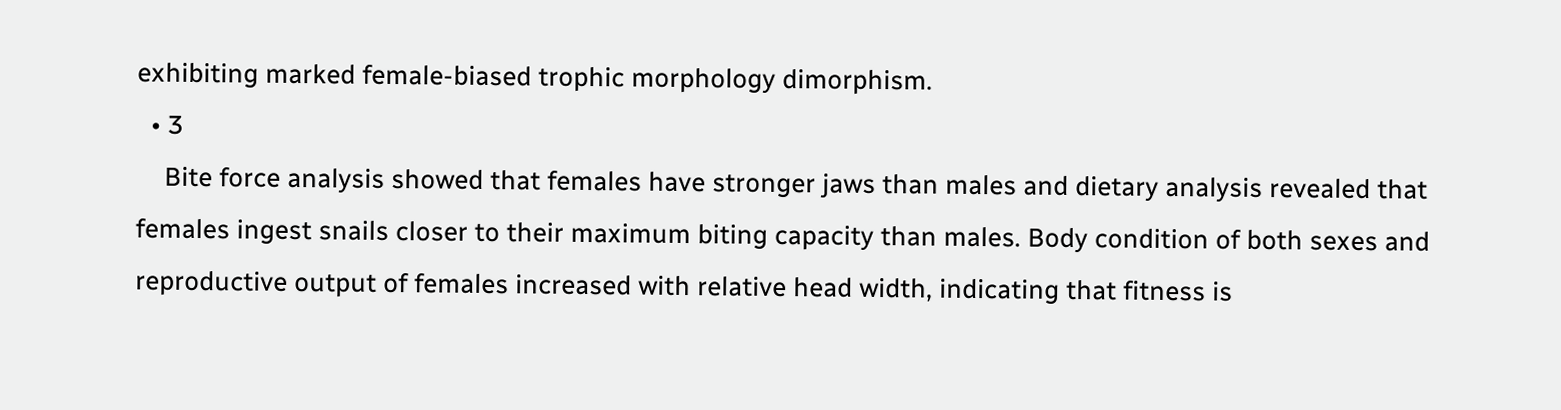exhibiting marked female-biased trophic morphology dimorphism.
  • 3
    Bite force analysis showed that females have stronger jaws than males and dietary analysis revealed that females ingest snails closer to their maximum biting capacity than males. Body condition of both sexes and reproductive output of females increased with relative head width, indicating that fitness is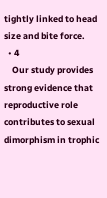tightly linked to head size and bite force.
  • 4
    Our study provides strong evidence that reproductive role contributes to sexual dimorphism in trophic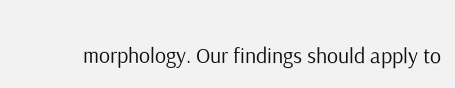morphology. Our findings should apply to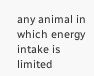any animal in which energy intake is limited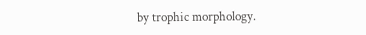by trophic morphology.